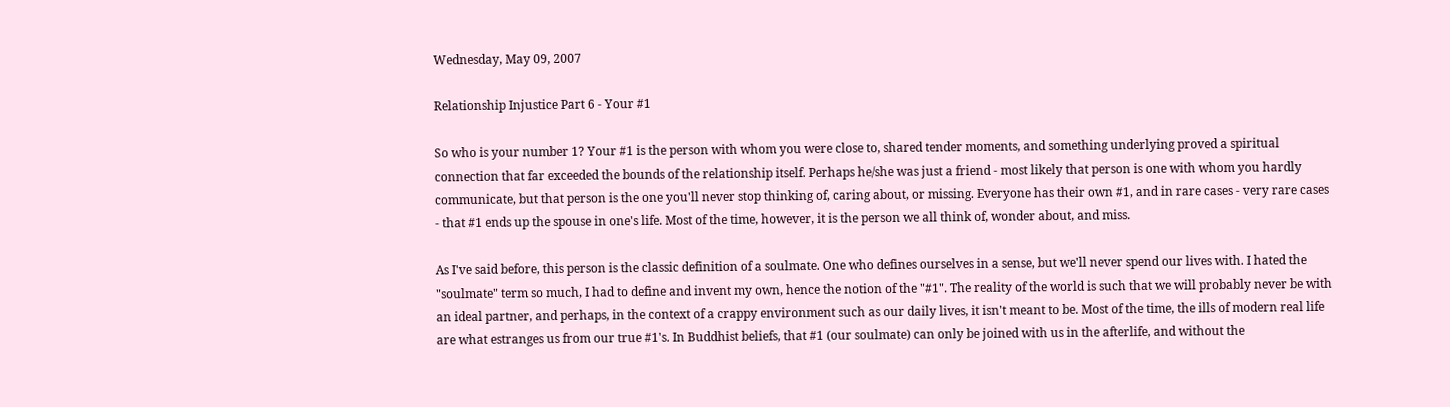Wednesday, May 09, 2007

Relationship Injustice Part 6 - Your #1

So who is your number 1? Your #1 is the person with whom you were close to, shared tender moments, and something underlying proved a spiritual connection that far exceeded the bounds of the relationship itself. Perhaps he/she was just a friend - most likely that person is one with whom you hardly communicate, but that person is the one you'll never stop thinking of, caring about, or missing. Everyone has their own #1, and in rare cases - very rare cases - that #1 ends up the spouse in one's life. Most of the time, however, it is the person we all think of, wonder about, and miss.

As I've said before, this person is the classic definition of a soulmate. One who defines ourselves in a sense, but we'll never spend our lives with. I hated the "soulmate" term so much, I had to define and invent my own, hence the notion of the "#1". The reality of the world is such that we will probably never be with an ideal partner, and perhaps, in the context of a crappy environment such as our daily lives, it isn't meant to be. Most of the time, the ills of modern real life are what estranges us from our true #1's. In Buddhist beliefs, that #1 (our soulmate) can only be joined with us in the afterlife, and without the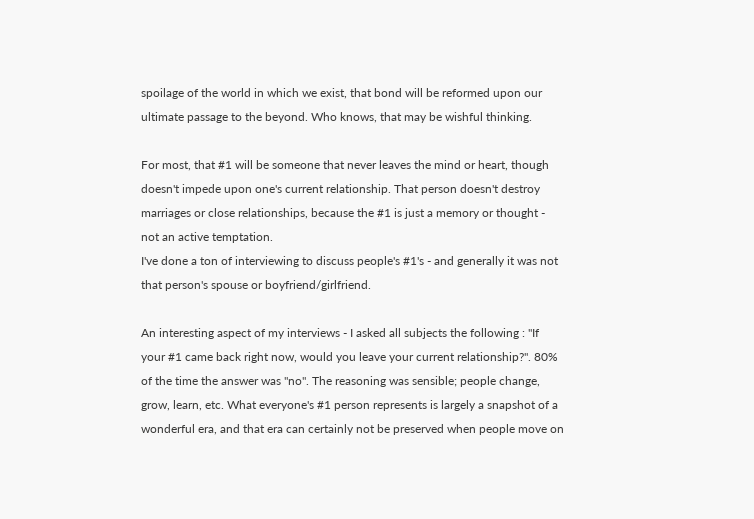spoilage of the world in which we exist, that bond will be reformed upon our ultimate passage to the beyond. Who knows, that may be wishful thinking.

For most, that #1 will be someone that never leaves the mind or heart, though doesn't impede upon one's current relationship. That person doesn't destroy marriages or close relationships, because the #1 is just a memory or thought - not an active temptation.
I've done a ton of interviewing to discuss people's #1's - and generally it was not that person's spouse or boyfriend/girlfriend.

An interesting aspect of my interviews - I asked all subjects the following : "If your #1 came back right now, would you leave your current relationship?". 80% of the time the answer was "no". The reasoning was sensible; people change, grow, learn, etc. What everyone's #1 person represents is largely a snapshot of a wonderful era, and that era can certainly not be preserved when people move on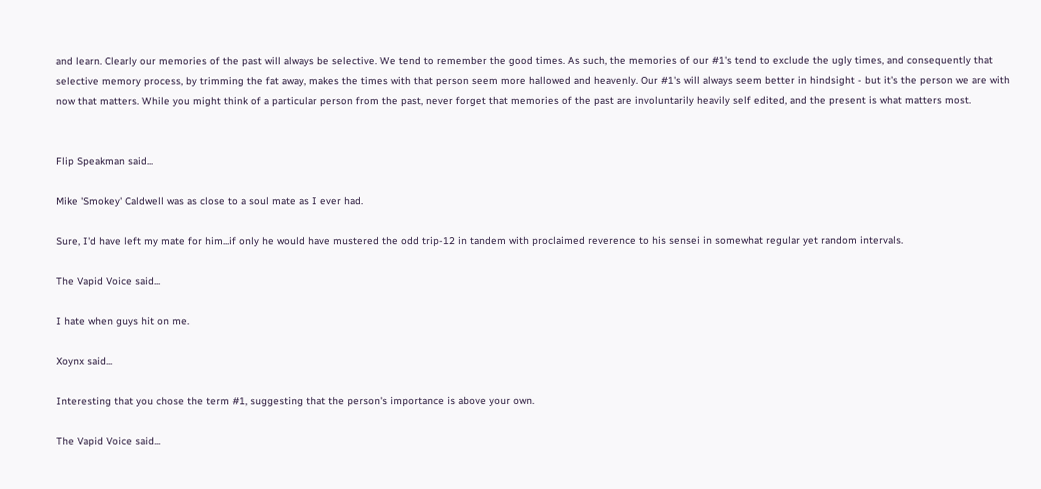and learn. Clearly our memories of the past will always be selective. We tend to remember the good times. As such, the memories of our #1's tend to exclude the ugly times, and consequently that selective memory process, by trimming the fat away, makes the times with that person seem more hallowed and heavenly. Our #1's will always seem better in hindsight - but it's the person we are with now that matters. While you might think of a particular person from the past, never forget that memories of the past are involuntarily heavily self edited, and the present is what matters most.


Flip Speakman said...

Mike 'Smokey' Caldwell was as close to a soul mate as I ever had.

Sure, I'd have left my mate for him...if only he would have mustered the odd trip-12 in tandem with proclaimed reverence to his sensei in somewhat regular yet random intervals.

The Vapid Voice said...

I hate when guys hit on me.

Xoynx said...

Interesting that you chose the term #1, suggesting that the person's importance is above your own.

The Vapid Voice said...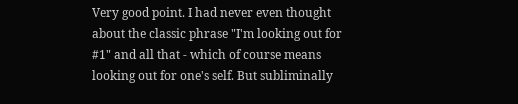Very good point. I had never even thought about the classic phrase "I'm looking out for #1" and all that - which of course means looking out for one's self. But subliminally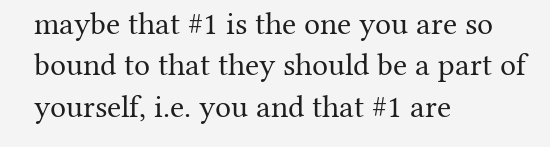maybe that #1 is the one you are so bound to that they should be a part of yourself, i.e. you and that #1 are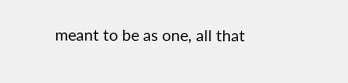meant to be as one, all that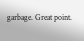garbage. Great point.